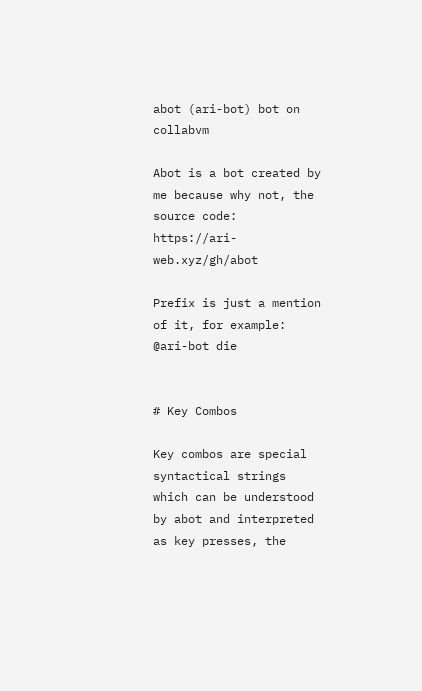abot (ari-bot) bot on collabvm

Abot is a bot created by me because why not, the source code: https://ari-web.xyz/gh/abot

Prefix is just a mention of it, for example: @ari-bot die


# Key Combos

Key combos are special syntactical strings which can be understood by abot and interpreted as key presses, the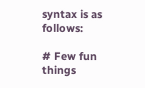syntax is as follows:

# Few fun things